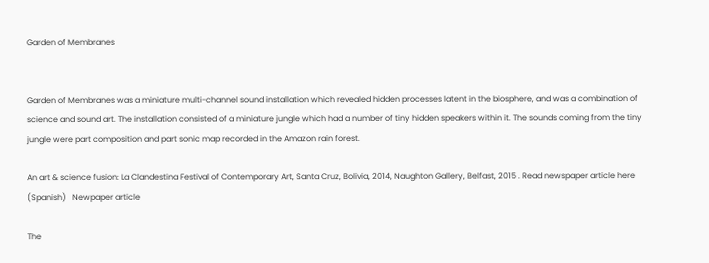Garden of Membranes


Garden of Membranes was a miniature multi-channel sound installation which revealed hidden processes latent in the biosphere, and was a combination of science and sound art. The installation consisted of a miniature jungle which had a number of tiny hidden speakers within it. The sounds coming from the tiny jungle were part composition and part sonic map recorded in the Amazon rain forest.

An art & science fusion: La Clandestina Festival of Contemporary Art, Santa Cruz, Bolivia, 2014, Naughton Gallery, Belfast, 2015 . Read newspaper article here (Spanish)   Newpaper article

The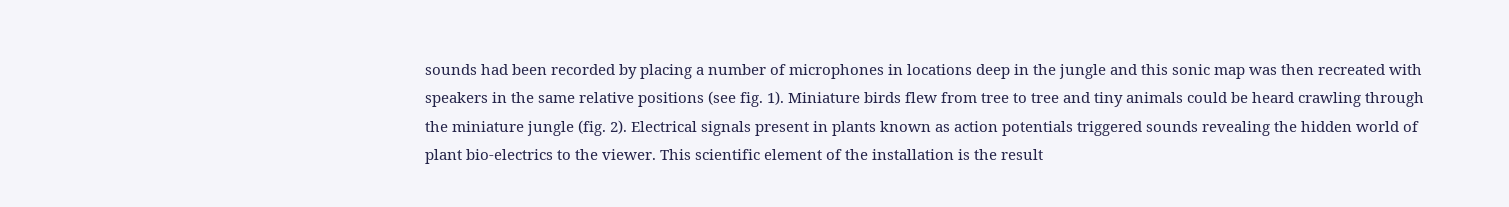sounds had been recorded by placing a number of microphones in locations deep in the jungle and this sonic map was then recreated with speakers in the same relative positions (see fig. 1). Miniature birds flew from tree to tree and tiny animals could be heard crawling through the miniature jungle (fig. 2). Electrical signals present in plants known as action potentials triggered sounds revealing the hidden world of plant bio-electrics to the viewer. This scientific element of the installation is the result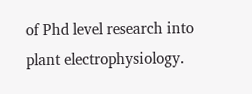of Phd level research into plant electrophysiology.